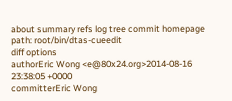about summary refs log tree commit homepage
path: root/bin/dtas-cueedit
diff options
authorEric Wong <e@80x24.org>2014-08-16 23:38:05 +0000
committerEric Wong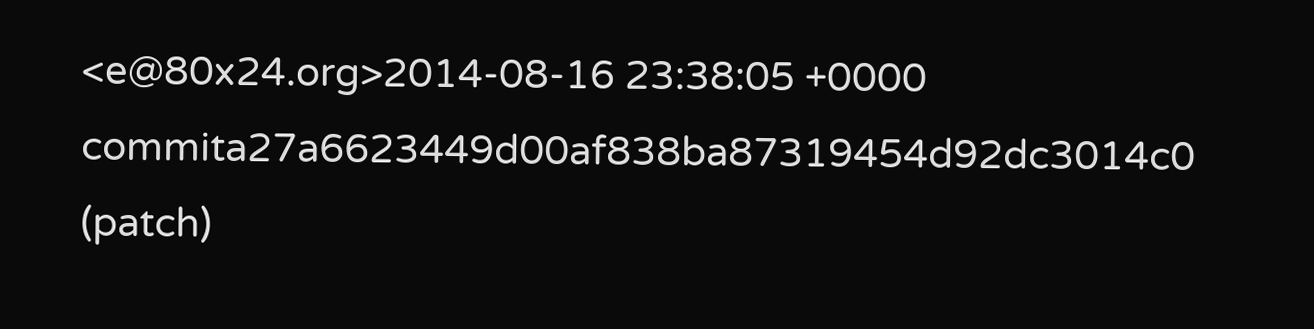<e@80x24.org>2014-08-16 23:38:05 +0000
commita27a6623449d00af838ba87319454d92dc3014c0 (patch)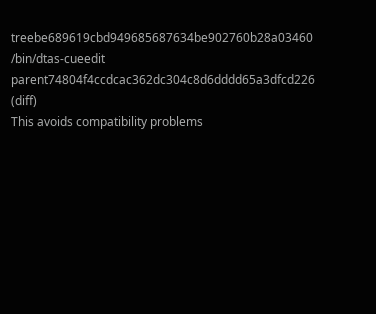treebe689619cbd949685687634be902760b28a03460 /bin/dtas-cueedit
parent74804f4ccdcac362dc304c8d6dddd65a3dfcd226 (diff)
This avoids compatibility problems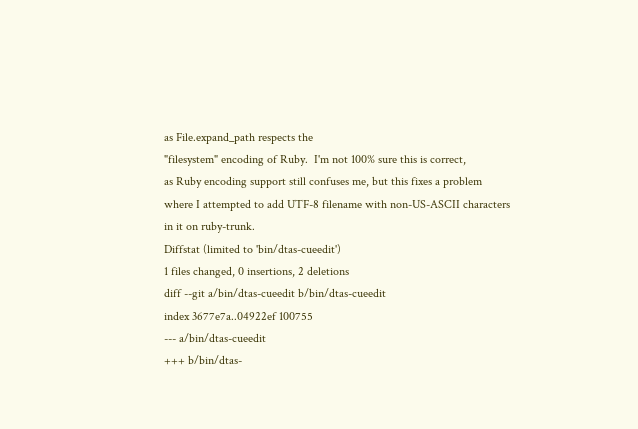as File.expand_path respects the
"filesystem" encoding of Ruby.  I'm not 100% sure this is correct,
as Ruby encoding support still confuses me, but this fixes a problem
where I attempted to add UTF-8 filename with non-US-ASCII characters
in it on ruby-trunk.
Diffstat (limited to 'bin/dtas-cueedit')
1 files changed, 0 insertions, 2 deletions
diff --git a/bin/dtas-cueedit b/bin/dtas-cueedit
index 3677e7a..04922ef 100755
--- a/bin/dtas-cueedit
+++ b/bin/dtas-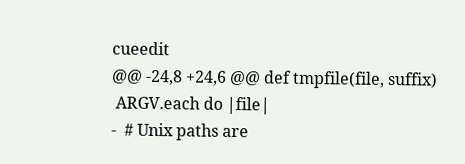cueedit
@@ -24,8 +24,6 @@ def tmpfile(file, suffix)
 ARGV.each do |file|
-  # Unix paths are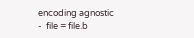encoding agnostic
-  file = file.b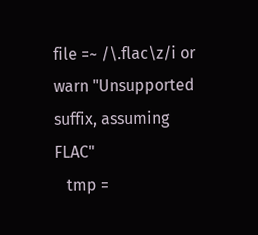file =~ /\.flac\z/i or warn "Unsupported suffix, assuming FLAC"
   tmp =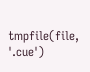tmpfile(file, '.cue')